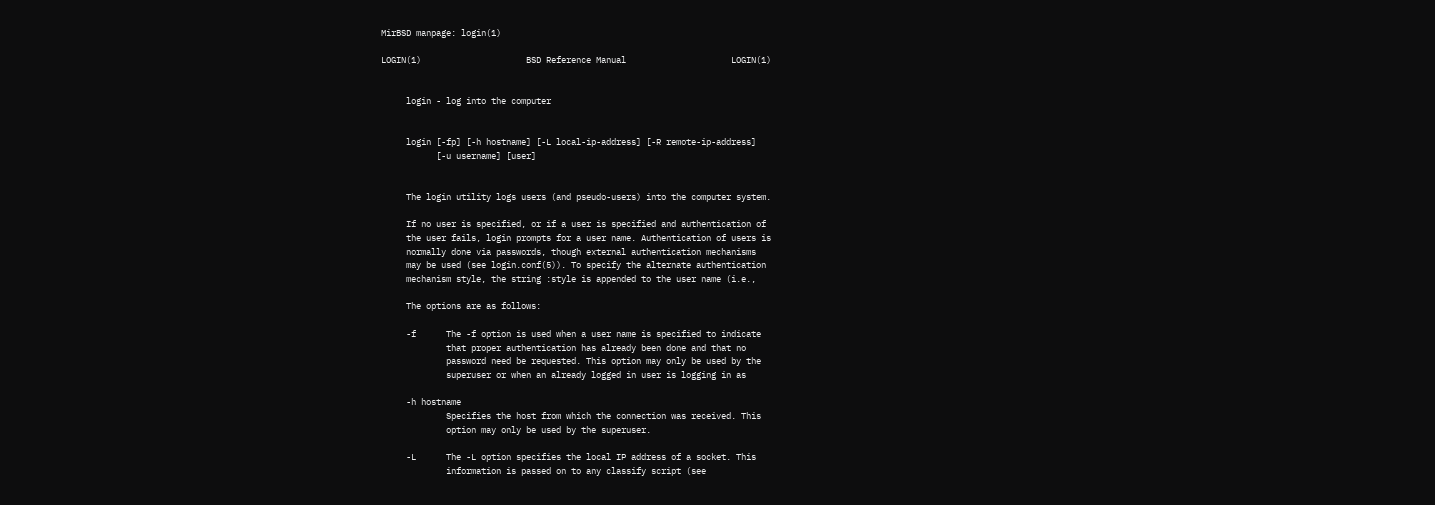MirBSD manpage: login(1)

LOGIN(1)                     BSD Reference Manual                     LOGIN(1)


     login - log into the computer


     login [-fp] [-h hostname] [-L local-ip-address] [-R remote-ip-address]
           [-u username] [user]


     The login utility logs users (and pseudo-users) into the computer system.

     If no user is specified, or if a user is specified and authentication of
     the user fails, login prompts for a user name. Authentication of users is
     normally done via passwords, though external authentication mechanisms
     may be used (see login.conf(5)). To specify the alternate authentication
     mechanism style, the string :style is appended to the user name (i.e.,

     The options are as follows:

     -f      The -f option is used when a user name is specified to indicate
             that proper authentication has already been done and that no
             password need be requested. This option may only be used by the
             superuser or when an already logged in user is logging in as

     -h hostname
             Specifies the host from which the connection was received. This
             option may only be used by the superuser.

     -L      The -L option specifies the local IP address of a socket. This
             information is passed on to any classify script (see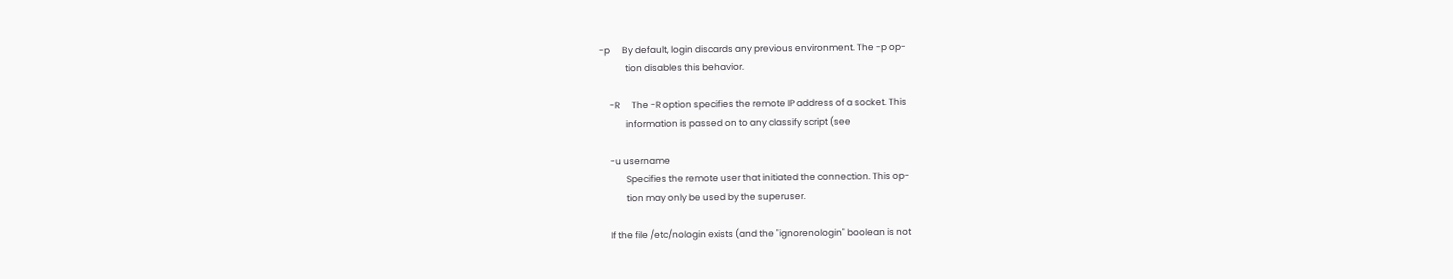-p      By default, login discards any previous environment. The -p op-
             tion disables this behavior.

     -R      The -R option specifies the remote IP address of a socket. This
             information is passed on to any classify script (see

     -u username
             Specifies the remote user that initiated the connection. This op-
             tion may only be used by the superuser.

     If the file /etc/nologin exists (and the "ignorenologin" boolean is not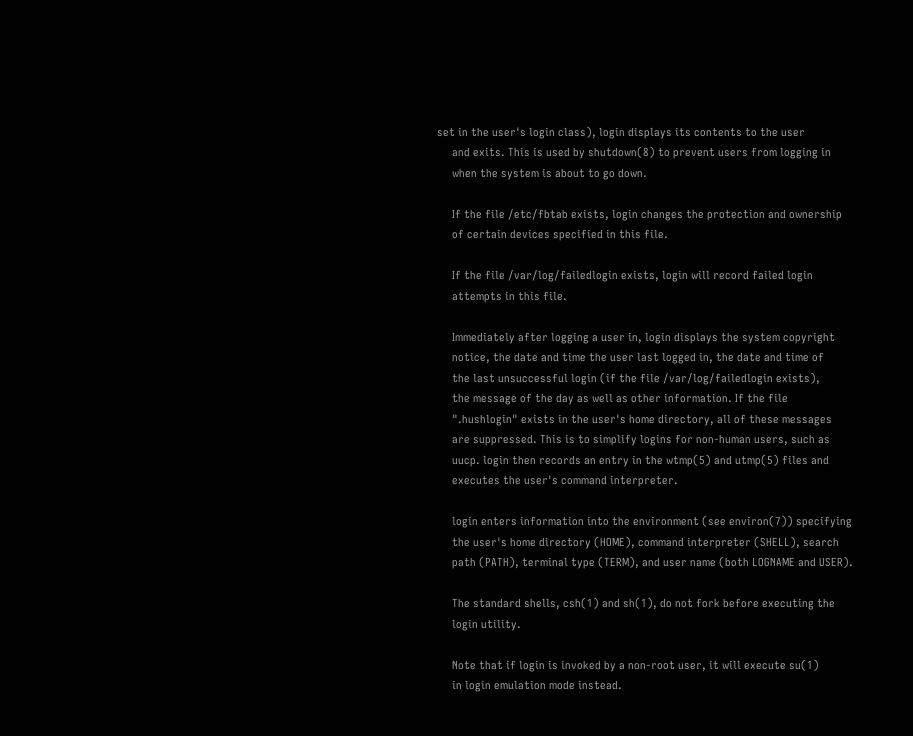set in the user's login class), login displays its contents to the user
     and exits. This is used by shutdown(8) to prevent users from logging in
     when the system is about to go down.

     If the file /etc/fbtab exists, login changes the protection and ownership
     of certain devices specified in this file.

     If the file /var/log/failedlogin exists, login will record failed login
     attempts in this file.

     Immediately after logging a user in, login displays the system copyright
     notice, the date and time the user last logged in, the date and time of
     the last unsuccessful login (if the file /var/log/failedlogin exists),
     the message of the day as well as other information. If the file
     ".hushlogin" exists in the user's home directory, all of these messages
     are suppressed. This is to simplify logins for non-human users, such as
     uucp. login then records an entry in the wtmp(5) and utmp(5) files and
     executes the user's command interpreter.

     login enters information into the environment (see environ(7)) specifying
     the user's home directory (HOME), command interpreter (SHELL), search
     path (PATH), terminal type (TERM), and user name (both LOGNAME and USER).

     The standard shells, csh(1) and sh(1), do not fork before executing the
     login utility.

     Note that if login is invoked by a non-root user, it will execute su(1)
     in login emulation mode instead.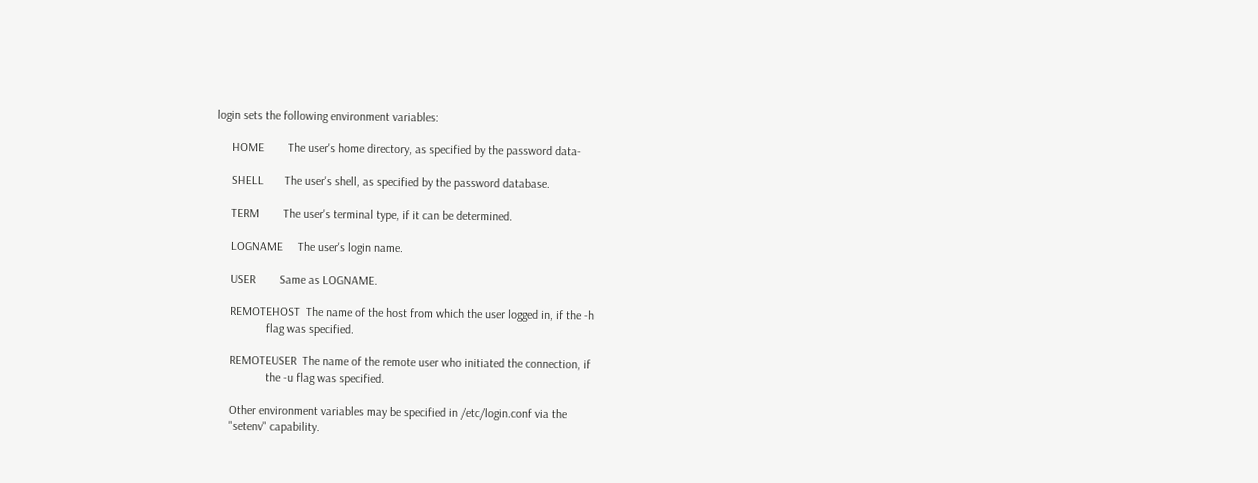login sets the following environment variables:

     HOME        The user's home directory, as specified by the password data-

     SHELL       The user's shell, as specified by the password database.

     TERM        The user's terminal type, if it can be determined.

     LOGNAME     The user's login name.

     USER        Same as LOGNAME.

     REMOTEHOST  The name of the host from which the user logged in, if the -h
                 flag was specified.

     REMOTEUSER  The name of the remote user who initiated the connection, if
                 the -u flag was specified.

     Other environment variables may be specified in /etc/login.conf via the
     "setenv" capability.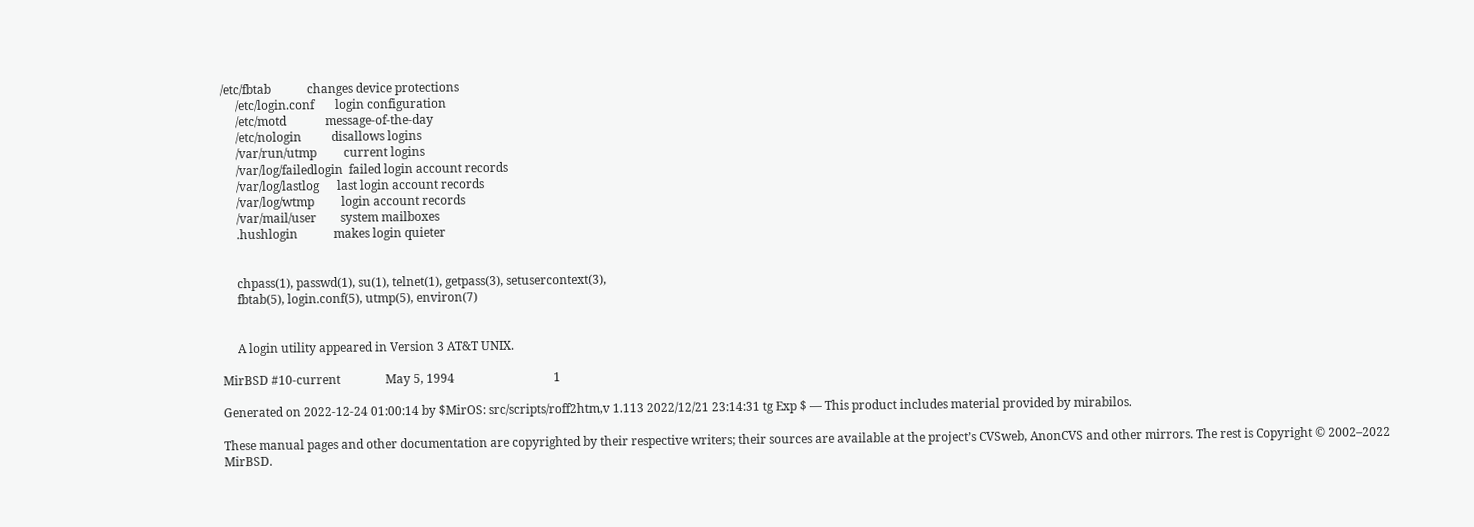/etc/fbtab            changes device protections
     /etc/login.conf       login configuration
     /etc/motd             message-of-the-day
     /etc/nologin          disallows logins
     /var/run/utmp         current logins
     /var/log/failedlogin  failed login account records
     /var/log/lastlog      last login account records
     /var/log/wtmp         login account records
     /var/mail/user        system mailboxes
     .hushlogin            makes login quieter


     chpass(1), passwd(1), su(1), telnet(1), getpass(3), setusercontext(3),
     fbtab(5), login.conf(5), utmp(5), environ(7)


     A login utility appeared in Version 3 AT&T UNIX.

MirBSD #10-current               May 5, 1994                                 1

Generated on 2022-12-24 01:00:14 by $MirOS: src/scripts/roff2htm,v 1.113 2022/12/21 23:14:31 tg Exp $ — This product includes material provided by mirabilos.

These manual pages and other documentation are copyrighted by their respective writers; their sources are available at the project’s CVSweb, AnonCVS and other mirrors. The rest is Copyright © 2002–2022 MirBSD.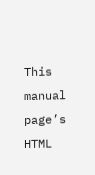This manual page’s HTML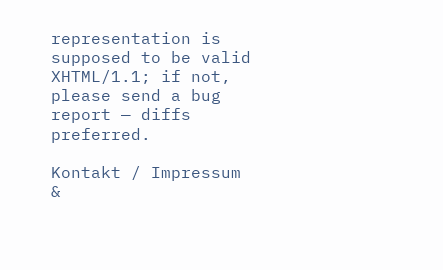representation is supposed to be valid XHTML/1.1; if not, please send a bug report — diffs preferred.

Kontakt / Impressum &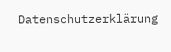Datenschutzerklärung